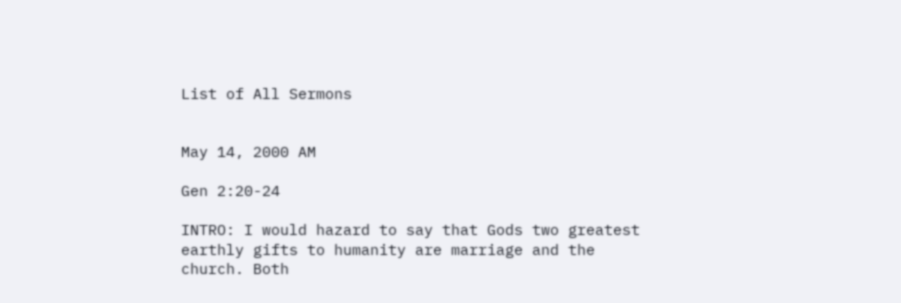List of All Sermons


May 14, 2000 AM

Gen 2:20-24

INTRO: I would hazard to say that Gods two greatest earthly gifts to humanity are marriage and the church. Both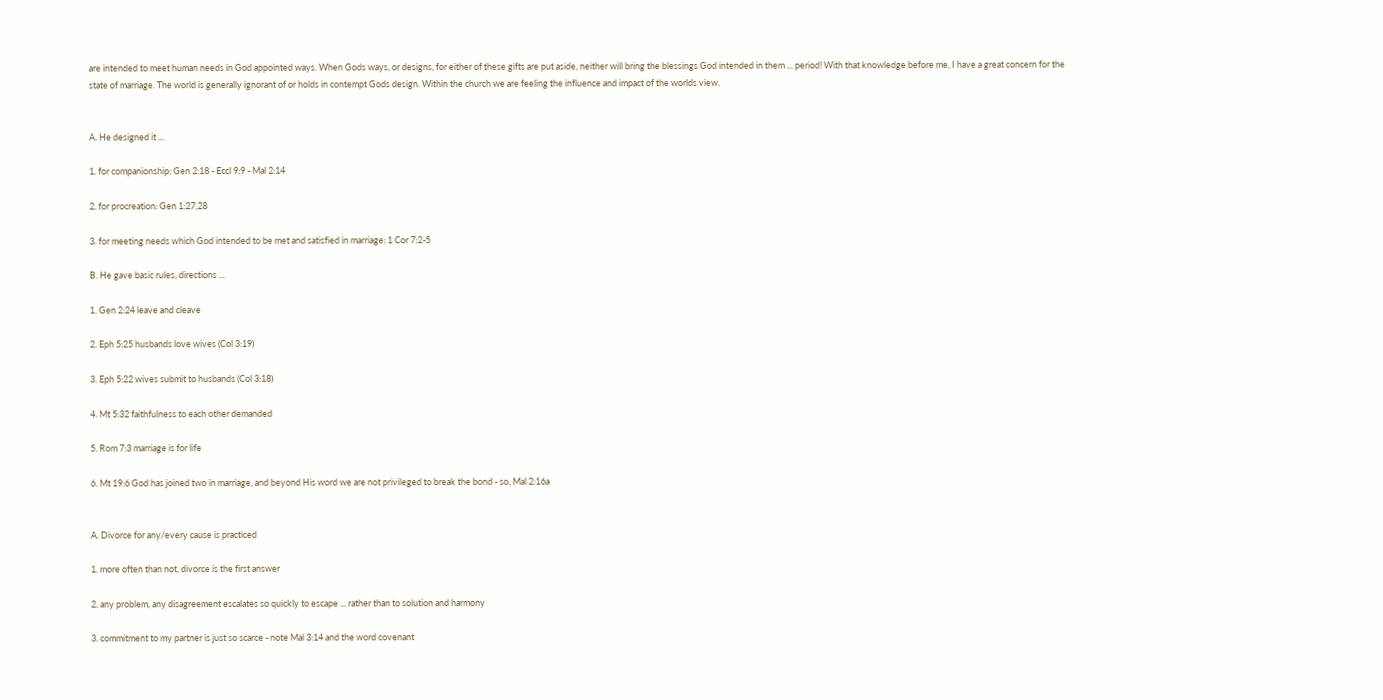are intended to meet human needs in God appointed ways. When Gods ways, or designs, for either of these gifts are put aside, neither will bring the blessings God intended in them ... period! With that knowledge before me, I have a great concern for the state of marriage. The world is generally ignorant of or holds in contempt Gods design. Within the church we are feeling the influence and impact of the worlds view.


A. He designed it ...

1. for companionship: Gen 2:18 - Eccl 9:9 - Mal 2:14

2. for procreation: Gen 1:27,28

3. for meeting needs which God intended to be met and satisfied in marriage: 1 Cor 7:2-5

B. He gave basic rules, directions ...

1. Gen 2:24 leave and cleave

2. Eph 5:25 husbands love wives (Col 3:19)

3. Eph 5:22 wives submit to husbands (Col 3:18)

4. Mt 5:32 faithfulness to each other demanded

5. Rom 7:3 marriage is for life

6. Mt 19:6 God has joined two in marriage, and beyond His word we are not privileged to break the bond - so, Mal 2:16a


A. Divorce for any/every cause is practiced

1. more often than not, divorce is the first answer

2. any problem, any disagreement escalates so quickly to escape ... rather than to solution and harmony

3. commitment to my partner is just so scarce - note Mal 3:14 and the word covenant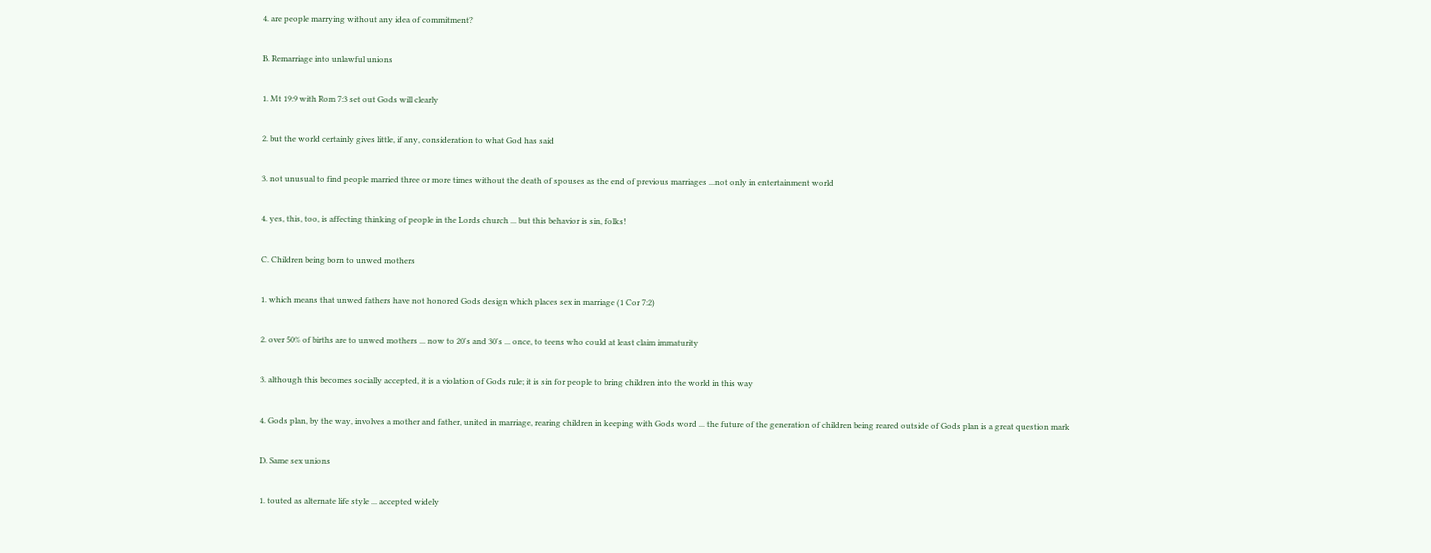4. are people marrying without any idea of commitment?

B. Remarriage into unlawful unions

1. Mt 19:9 with Rom 7:3 set out Gods will clearly

2. but the world certainly gives little, if any, consideration to what God has said

3. not unusual to find people married three or more times without the death of spouses as the end of previous marriages ...not only in entertainment world

4. yes, this, too, is affecting thinking of people in the Lords church ... but this behavior is sin, folks!

C. Children being born to unwed mothers

1. which means that unwed fathers have not honored Gods design which places sex in marriage (1 Cor 7:2)

2. over 50% of births are to unwed mothers ... now to 20's and 30's ... once, to teens who could at least claim immaturity

3. although this becomes socially accepted, it is a violation of Gods rule; it is sin for people to bring children into the world in this way

4. Gods plan, by the way, involves a mother and father, united in marriage, rearing children in keeping with Gods word ... the future of the generation of children being reared outside of Gods plan is a great question mark

D. Same sex unions

1. touted as alternate life style ... accepted widely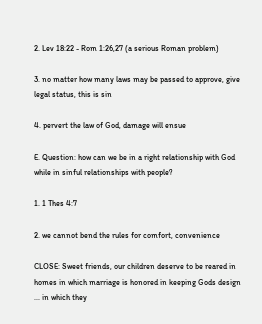2. Lev 18:22 - Rom 1:26,27 (a serious Roman problem)

3. no matter how many laws may be passed to approve, give legal status, this is sin

4. pervert the law of God, damage will ensue

E. Question: how can we be in a right relationship with God while in sinful relationships with people?

1. 1 Thes 4:7

2. we cannot bend the rules for comfort, convenience

CLOSE: Sweet friends, our children deserve to be reared in homes in which marriage is honored in keeping Gods design ... in which they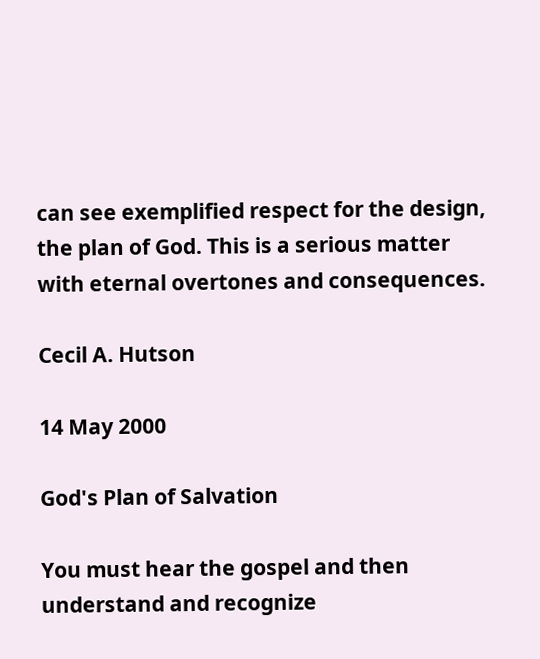can see exemplified respect for the design, the plan of God. This is a serious matter with eternal overtones and consequences.

Cecil A. Hutson

14 May 2000

God's Plan of Salvation

You must hear the gospel and then understand and recognize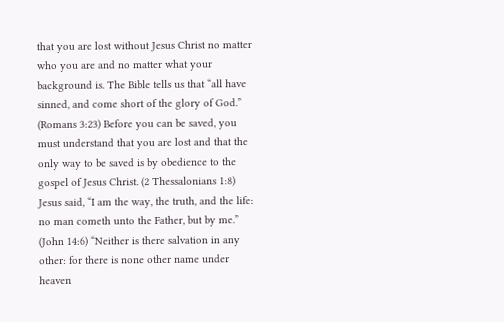that you are lost without Jesus Christ no matter who you are and no matter what your background is. The Bible tells us that “all have sinned, and come short of the glory of God.” (Romans 3:23) Before you can be saved, you must understand that you are lost and that the only way to be saved is by obedience to the gospel of Jesus Christ. (2 Thessalonians 1:8) Jesus said, “I am the way, the truth, and the life: no man cometh unto the Father, but by me.” (John 14:6) “Neither is there salvation in any other: for there is none other name under heaven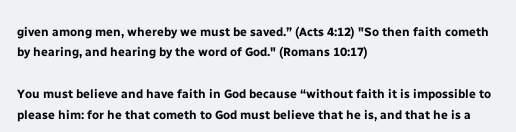given among men, whereby we must be saved.” (Acts 4:12) "So then faith cometh by hearing, and hearing by the word of God." (Romans 10:17)

You must believe and have faith in God because “without faith it is impossible to please him: for he that cometh to God must believe that he is, and that he is a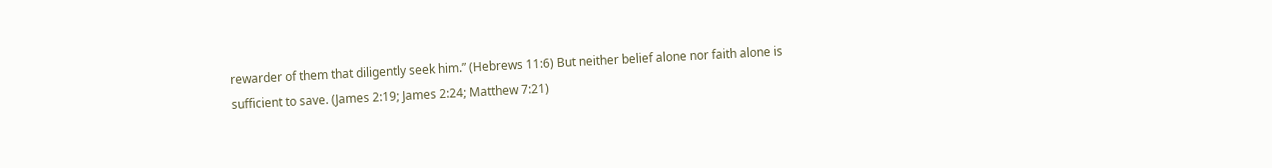rewarder of them that diligently seek him.” (Hebrews 11:6) But neither belief alone nor faith alone is sufficient to save. (James 2:19; James 2:24; Matthew 7:21)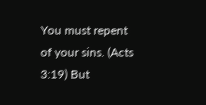You must repent of your sins. (Acts 3:19) But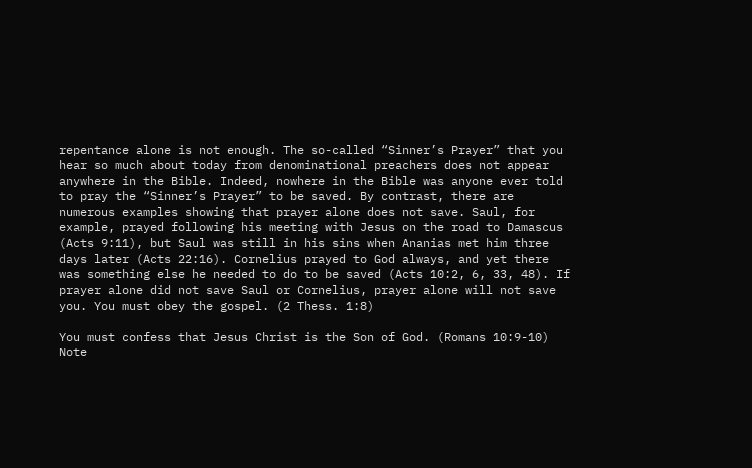repentance alone is not enough. The so-called “Sinner’s Prayer” that you hear so much about today from denominational preachers does not appear anywhere in the Bible. Indeed, nowhere in the Bible was anyone ever told to pray the “Sinner’s Prayer” to be saved. By contrast, there are numerous examples showing that prayer alone does not save. Saul, for example, prayed following his meeting with Jesus on the road to Damascus (Acts 9:11), but Saul was still in his sins when Ananias met him three days later (Acts 22:16). Cornelius prayed to God always, and yet there was something else he needed to do to be saved (Acts 10:2, 6, 33, 48). If prayer alone did not save Saul or Cornelius, prayer alone will not save you. You must obey the gospel. (2 Thess. 1:8)

You must confess that Jesus Christ is the Son of God. (Romans 10:9-10) Note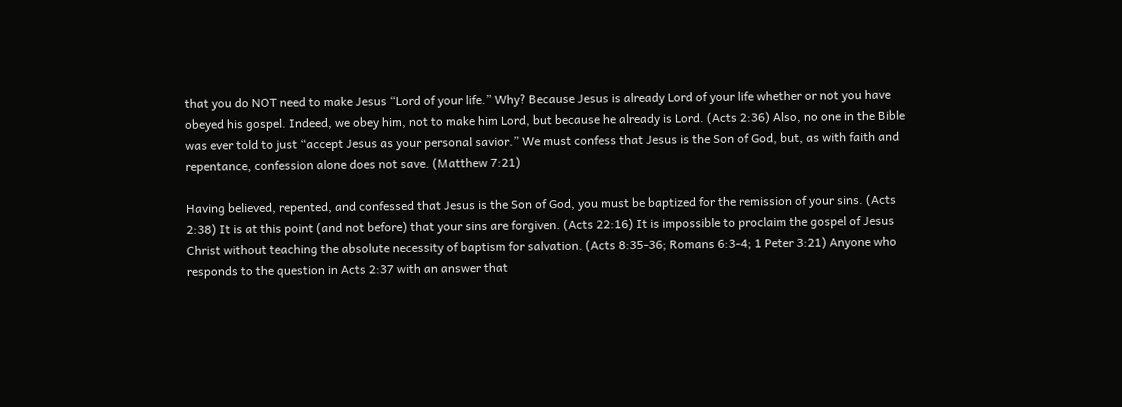that you do NOT need to make Jesus “Lord of your life.” Why? Because Jesus is already Lord of your life whether or not you have obeyed his gospel. Indeed, we obey him, not to make him Lord, but because he already is Lord. (Acts 2:36) Also, no one in the Bible was ever told to just “accept Jesus as your personal savior.” We must confess that Jesus is the Son of God, but, as with faith and repentance, confession alone does not save. (Matthew 7:21)

Having believed, repented, and confessed that Jesus is the Son of God, you must be baptized for the remission of your sins. (Acts 2:38) It is at this point (and not before) that your sins are forgiven. (Acts 22:16) It is impossible to proclaim the gospel of Jesus Christ without teaching the absolute necessity of baptism for salvation. (Acts 8:35-36; Romans 6:3-4; 1 Peter 3:21) Anyone who responds to the question in Acts 2:37 with an answer that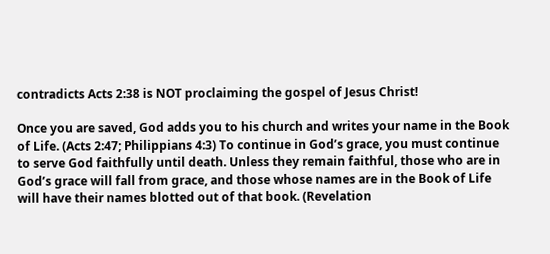contradicts Acts 2:38 is NOT proclaiming the gospel of Jesus Christ!

Once you are saved, God adds you to his church and writes your name in the Book of Life. (Acts 2:47; Philippians 4:3) To continue in God’s grace, you must continue to serve God faithfully until death. Unless they remain faithful, those who are in God’s grace will fall from grace, and those whose names are in the Book of Life will have their names blotted out of that book. (Revelation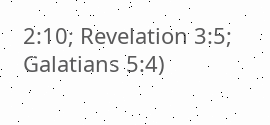2:10; Revelation 3:5; Galatians 5:4)